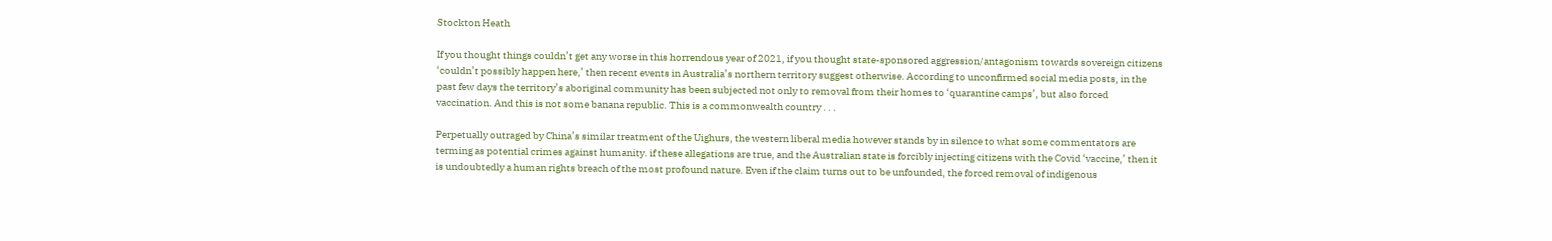Stockton Heath

If you thought things couldn’t get any worse in this horrendous year of 2021, if you thought state-sponsored aggression/antagonism towards sovereign citizens ‘couldn’t possibly happen here,’ then recent events in Australia’s northern territory suggest otherwise. According to unconfirmed social media posts, in the past few days the territory’s aboriginal community has been subjected not only to removal from their homes to ‘quarantine camps’, but also forced vaccination. And this is not some banana republic. This is a commonwealth country . . .

Perpetually outraged by China’s similar treatment of the Uighurs, the western liberal media however stands by in silence to what some commentators are terming as potential crimes against humanity. if these allegations are true, and the Australian state is forcibly injecting citizens with the Covid ‘vaccine,’ then it is undoubtedly a human rights breach of the most profound nature. Even if the claim turns out to be unfounded, the forced removal of indigenous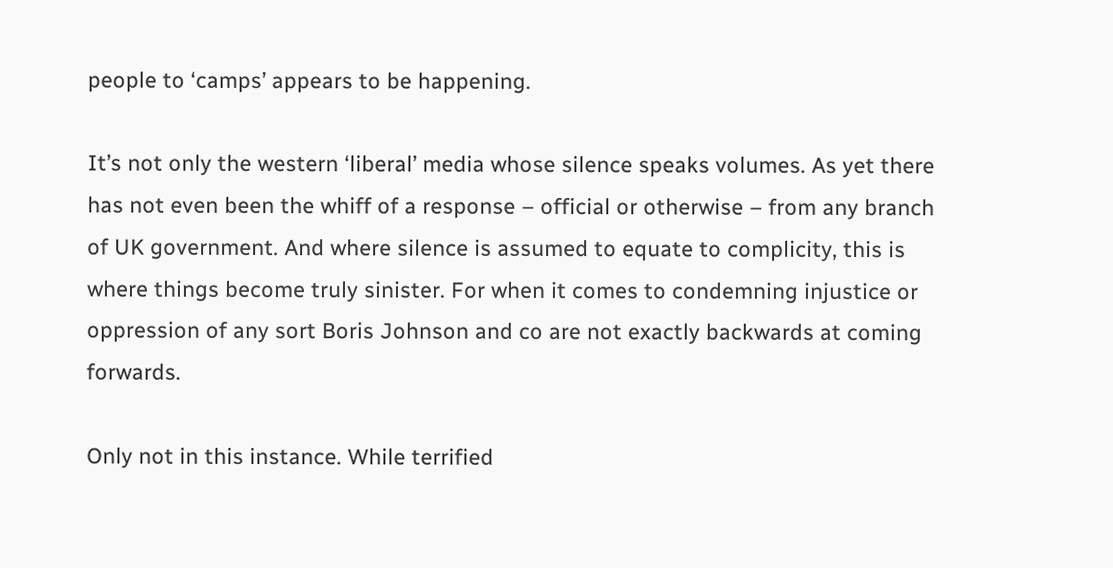people to ‘camps’ appears to be happening.

It’s not only the western ‘liberal’ media whose silence speaks volumes. As yet there has not even been the whiff of a response – official or otherwise – from any branch of UK government. And where silence is assumed to equate to complicity, this is where things become truly sinister. For when it comes to condemning injustice or oppression of any sort Boris Johnson and co are not exactly backwards at coming forwards.

Only not in this instance. While terrified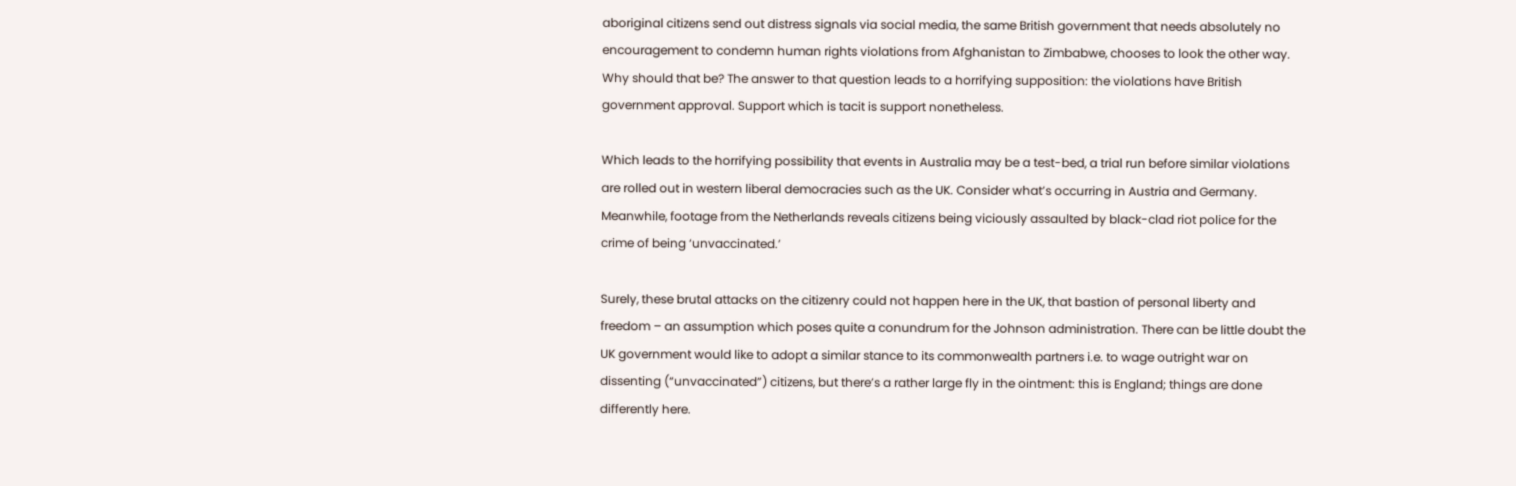aboriginal citizens send out distress signals via social media, the same British government that needs absolutely no encouragement to condemn human rights violations from Afghanistan to Zimbabwe, chooses to look the other way. Why should that be? The answer to that question leads to a horrifying supposition: the violations have British government approval. Support which is tacit is support nonetheless.

Which leads to the horrifying possibility that events in Australia may be a test-bed, a trial run before similar violations are rolled out in western liberal democracies such as the UK. Consider what’s occurring in Austria and Germany. Meanwhile, footage from the Netherlands reveals citizens being viciously assaulted by black-clad riot police for the crime of being ‘unvaccinated.’

Surely, these brutal attacks on the citizenry could not happen here in the UK, that bastion of personal liberty and freedom – an assumption which poses quite a conundrum for the Johnson administration. There can be little doubt the UK government would like to adopt a similar stance to its commonwealth partners i.e. to wage outright war on dissenting (“unvaccinated”) citizens, but there’s a rather large fly in the ointment: this is England; things are done differently here.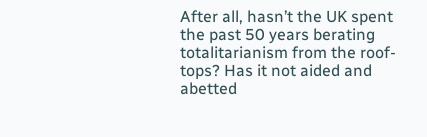After all, hasn’t the UK spent the past 50 years berating totalitarianism from the roof-tops? Has it not aided and abetted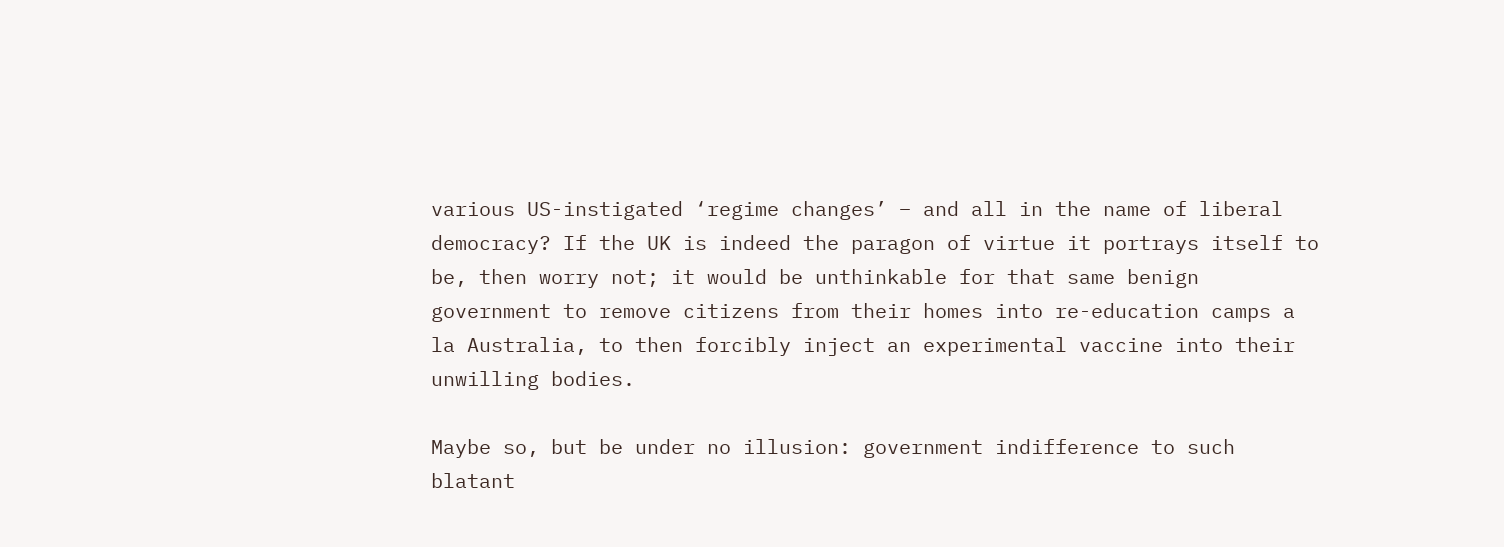various US-instigated ‘regime changes’ – and all in the name of liberal democracy? If the UK is indeed the paragon of virtue it portrays itself to be, then worry not; it would be unthinkable for that same benign government to remove citizens from their homes into re-education camps a la Australia, to then forcibly inject an experimental vaccine into their unwilling bodies.

Maybe so, but be under no illusion: government indifference to such blatant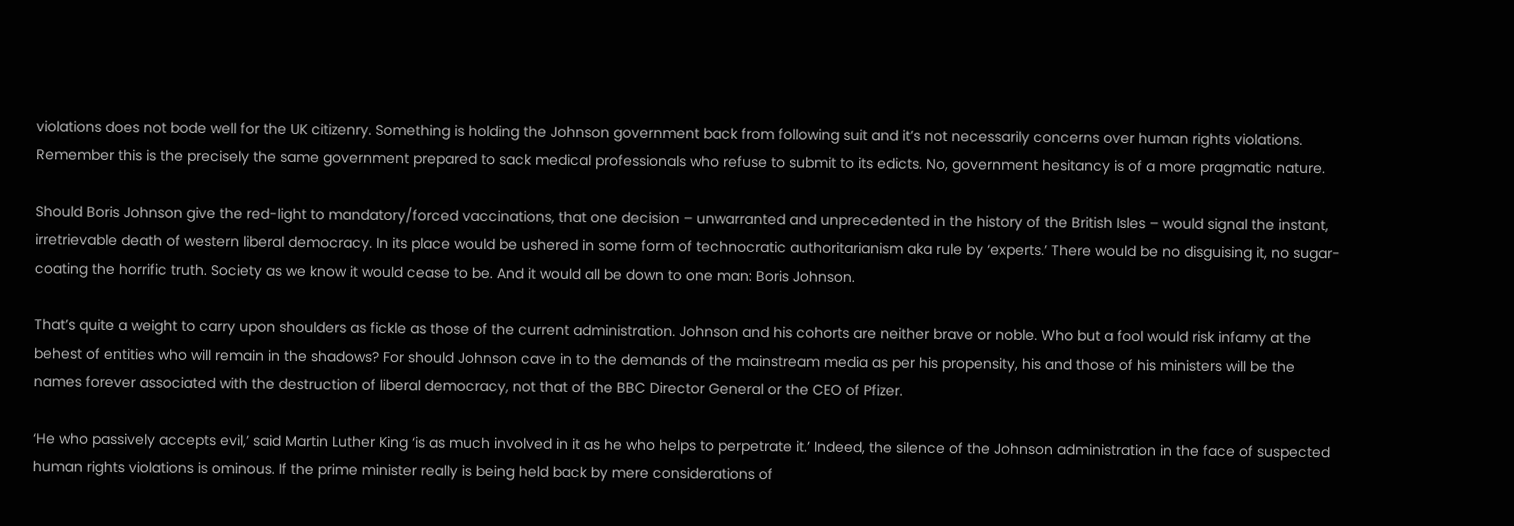violations does not bode well for the UK citizenry. Something is holding the Johnson government back from following suit and it’s not necessarily concerns over human rights violations. Remember this is the precisely the same government prepared to sack medical professionals who refuse to submit to its edicts. No, government hesitancy is of a more pragmatic nature.

Should Boris Johnson give the red-light to mandatory/forced vaccinations, that one decision – unwarranted and unprecedented in the history of the British Isles – would signal the instant, irretrievable death of western liberal democracy. In its place would be ushered in some form of technocratic authoritarianism aka rule by ‘experts.’ There would be no disguising it, no sugar-coating the horrific truth. Society as we know it would cease to be. And it would all be down to one man: Boris Johnson.

That’s quite a weight to carry upon shoulders as fickle as those of the current administration. Johnson and his cohorts are neither brave or noble. Who but a fool would risk infamy at the behest of entities who will remain in the shadows? For should Johnson cave in to the demands of the mainstream media as per his propensity, his and those of his ministers will be the names forever associated with the destruction of liberal democracy, not that of the BBC Director General or the CEO of Pfizer.

‘He who passively accepts evil,’ said Martin Luther King ‘is as much involved in it as he who helps to perpetrate it.’ Indeed, the silence of the Johnson administration in the face of suspected human rights violations is ominous. If the prime minister really is being held back by mere considerations of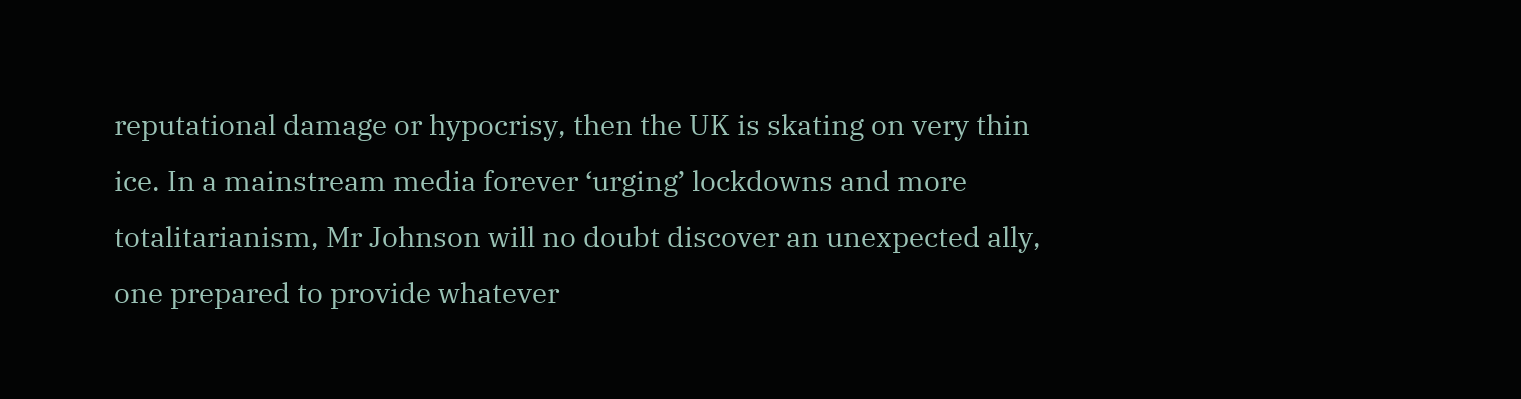reputational damage or hypocrisy, then the UK is skating on very thin ice. In a mainstream media forever ‘urging’ lockdowns and more totalitarianism, Mr Johnson will no doubt discover an unexpected ally, one prepared to provide whatever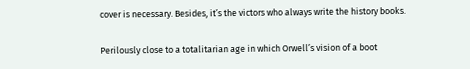cover is necessary. Besides, it’s the victors who always write the history books.

Perilously close to a totalitarian age in which Orwell’s vision of a boot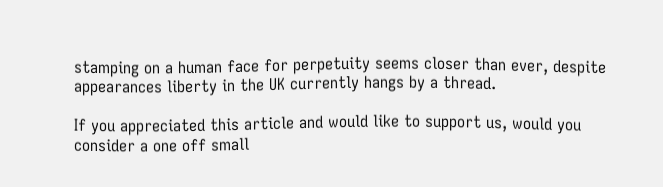stamping on a human face for perpetuity seems closer than ever, despite appearances liberty in the UK currently hangs by a thread.

If you appreciated this article and would like to support us, would you consider a one off small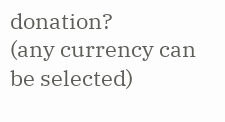donation?
(any currency can be selected)